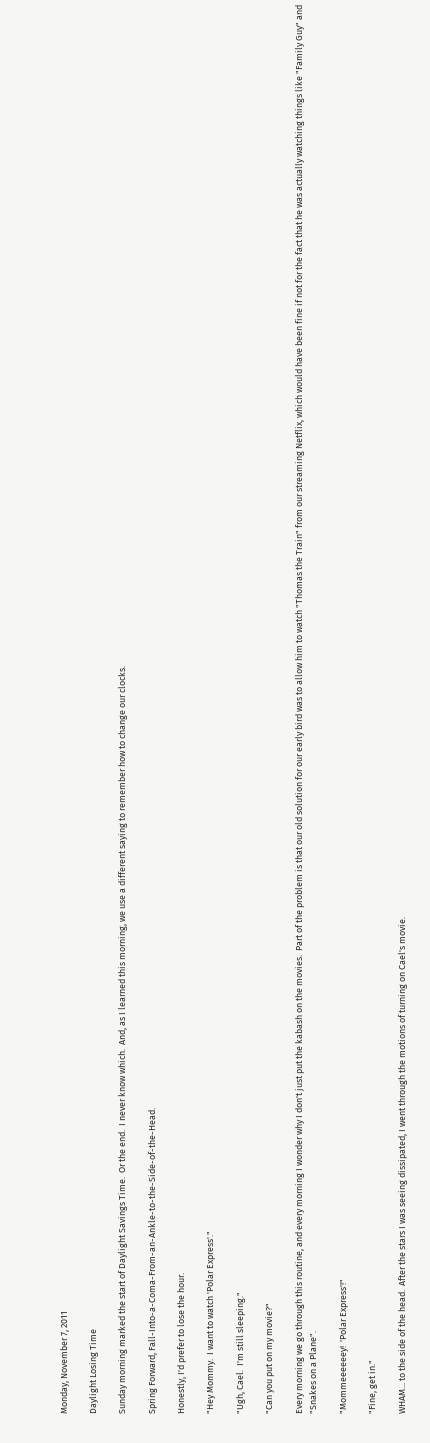Monday, November 7, 2011

Daylight Losing Time

Sunday morning marked the start of Daylight Savings Time.  Or the end.  I never know which.  And, as I learned this morning, we use a different saying to remember how to change our clocks.

Spring Forward, Fall-Into-a-Coma-From-an-Ankle-to-the-Side-of-the-Head.

Honestly, I'd prefer to lose the hour.

"Hey Mommy.  I want to watch 'Polar Express'."

"Ugh, Cael.  I'm still sleeping."

"Can you put on my movie?"

Every morning we go through this routine, and every morning I wonder why I don't just put the kabash on the movies.  Part of the problem is that our old solution for our early bird was to allow him to watch "Thomas the Train" from our streaming Netflix, which would have been fine if not for the fact that he was actually watching things like "Family Guy" and "Snakes on a Plane".

"Mommeeeeeey!  'Polar Express'!"

"Fine, get in."

WHAM... to the side of the head.  After the stars I was seeing dissipated, I went through the motions of turning on Cael's movie.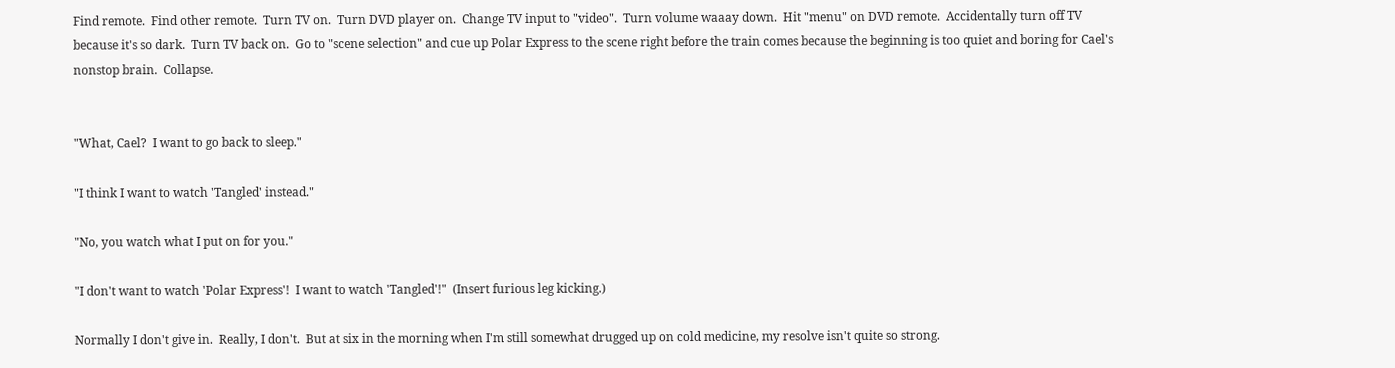Find remote.  Find other remote.  Turn TV on.  Turn DVD player on.  Change TV input to "video".  Turn volume waaay down.  Hit "menu" on DVD remote.  Accidentally turn off TV because it's so dark.  Turn TV back on.  Go to "scene selection" and cue up Polar Express to the scene right before the train comes because the beginning is too quiet and boring for Cael's nonstop brain.  Collapse.


"What, Cael?  I want to go back to sleep."

"I think I want to watch 'Tangled' instead."

"No, you watch what I put on for you."

"I don't want to watch 'Polar Express'!  I want to watch 'Tangled'!"  (Insert furious leg kicking.)

Normally I don't give in.  Really, I don't.  But at six in the morning when I'm still somewhat drugged up on cold medicine, my resolve isn't quite so strong.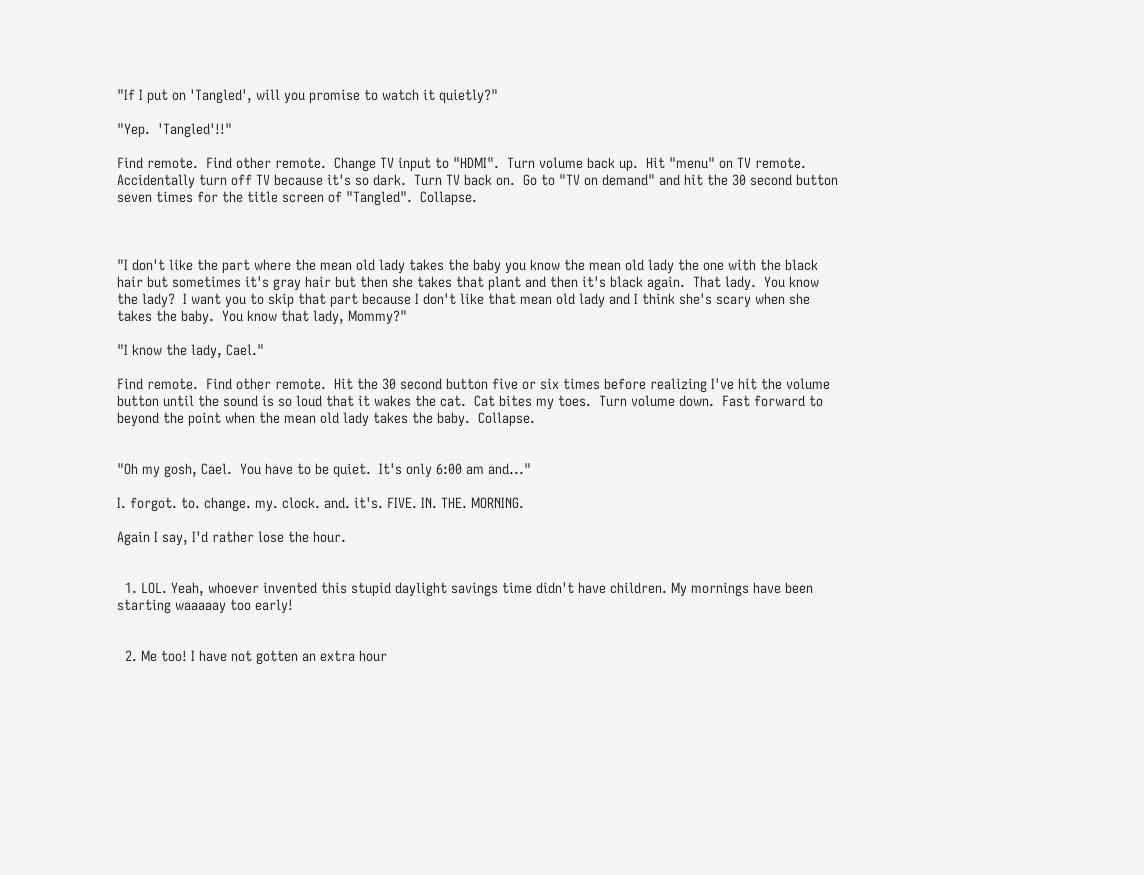"If I put on 'Tangled', will you promise to watch it quietly?"

"Yep.  'Tangled'!!"

Find remote.  Find other remote.  Change TV input to "HDMI".  Turn volume back up.  Hit "menu" on TV remote.  Accidentally turn off TV because it's so dark.  Turn TV back on.  Go to "TV on demand" and hit the 30 second button seven times for the title screen of "Tangled".  Collapse.



"I don't like the part where the mean old lady takes the baby you know the mean old lady the one with the black hair but sometimes it's gray hair but then she takes that plant and then it's black again.  That lady.  You know the lady?  I want you to skip that part because I don't like that mean old lady and I think she's scary when she takes the baby.  You know that lady, Mommy?"

"I know the lady, Cael."

Find remote.  Find other remote.  Hit the 30 second button five or six times before realizing I've hit the volume button until the sound is so loud that it wakes the cat.  Cat bites my toes.  Turn volume down.  Fast forward to beyond the point when the mean old lady takes the baby.  Collapse.


"Oh my gosh, Cael.  You have to be quiet.  It's only 6:00 am and..."

I. forgot. to. change. my. clock. and. it's. FIVE. IN. THE. MORNING.

Again I say, I'd rather lose the hour.


  1. LOL. Yeah, whoever invented this stupid daylight savings time didn't have children. My mornings have been starting waaaaay too early!


  2. Me too! I have not gotten an extra hour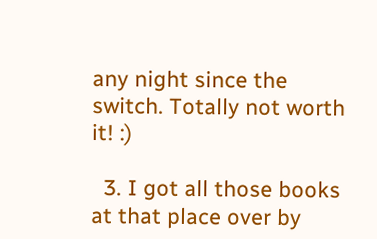any night since the switch. Totally not worth it! :)

  3. I got all those books at that place over by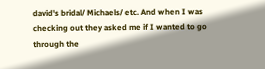david's bridal/ Michaels/ etc. And when I was checking out they asked me if I wanted to go through the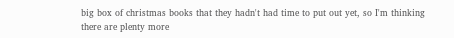big box of christmas books that they hadn't had time to put out yet, so I'm thinking there are plenty more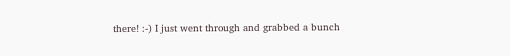there! :-) I just went through and grabbed a bunch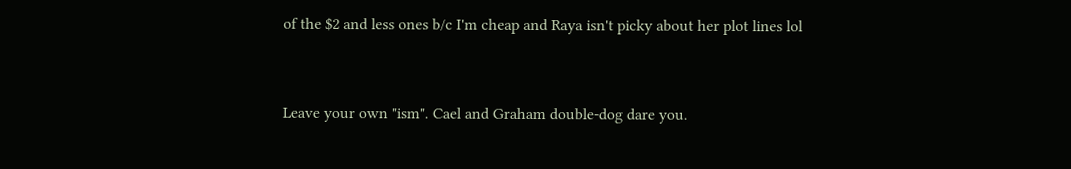of the $2 and less ones b/c I'm cheap and Raya isn't picky about her plot lines lol



Leave your own "ism". Cael and Graham double-dog dare you.